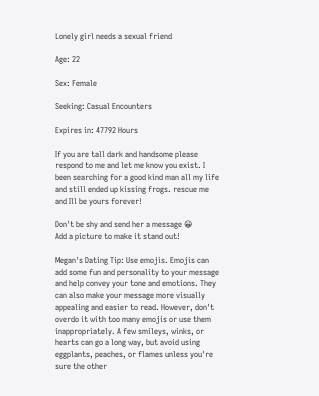Lonely girl needs a sexual friend

Age: 22

Sex: Female

Seeking: Casual Encounters

Expires in: 47792 Hours

If you are tall dark and handsome please respond to me and let me know you exist. I been searching for a good kind man all my life and still ended up kissing frogs. rescue me and Ill be yours forever!

Don't be shy and send her a message 😀
Add a picture to make it stand out!

Megan's Dating Tip: Use emojis. Emojis can add some fun and personality to your message and help convey your tone and emotions. They can also make your message more visually appealing and easier to read. However, don't overdo it with too many emojis or use them inappropriately. A few smileys, winks, or hearts can go a long way, but avoid using eggplants, peaches, or flames unless you're sure the other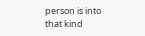person is into that kind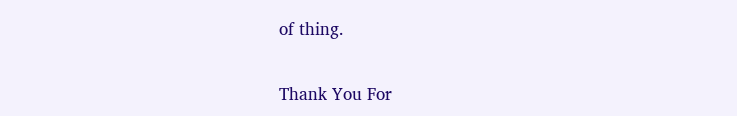of thing.

Thank You For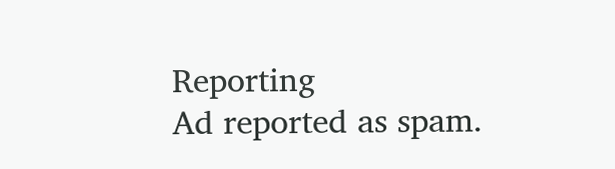Reporting
Ad reported as spam.